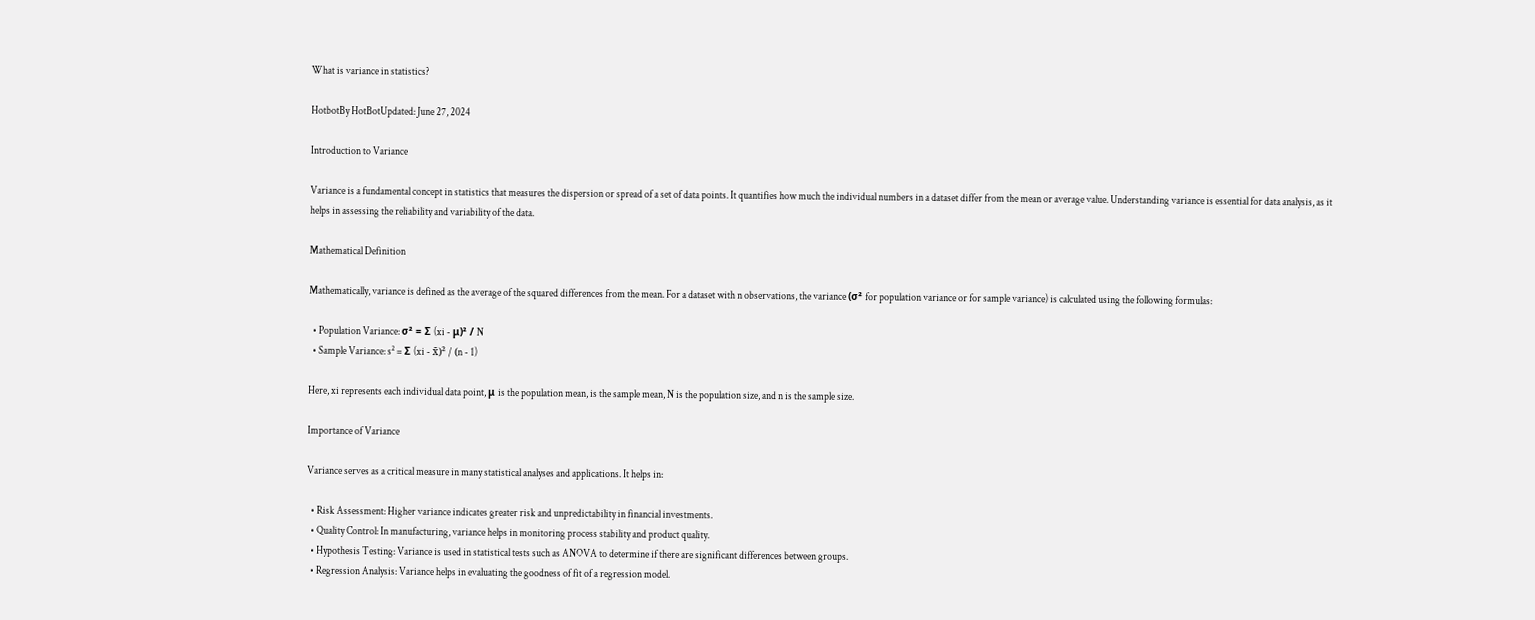What is variance in statistics?

HotbotBy HotBotUpdated: June 27, 2024

Introduction to Variance

Variance is a fundamental concept in statistics that measures the dispersion or spread of a set of data points. It quantifies how much the individual numbers in a dataset differ from the mean or average value. Understanding variance is essential for data analysis, as it helps in assessing the reliability and variability of the data.

Mathematical Definition

Mathematically, variance is defined as the average of the squared differences from the mean. For a dataset with n observations, the variance (σ² for population variance or for sample variance) is calculated using the following formulas:

  • Population Variance: σ² = Σ (xi - μ)² / N
  • Sample Variance: s² = Σ (xi - x̄)² / (n - 1)

Here, xi represents each individual data point, μ is the population mean, is the sample mean, N is the population size, and n is the sample size.

Importance of Variance

Variance serves as a critical measure in many statistical analyses and applications. It helps in:

  • Risk Assessment: Higher variance indicates greater risk and unpredictability in financial investments.
  • Quality Control: In manufacturing, variance helps in monitoring process stability and product quality.
  • Hypothesis Testing: Variance is used in statistical tests such as ANOVA to determine if there are significant differences between groups.
  • Regression Analysis: Variance helps in evaluating the goodness of fit of a regression model.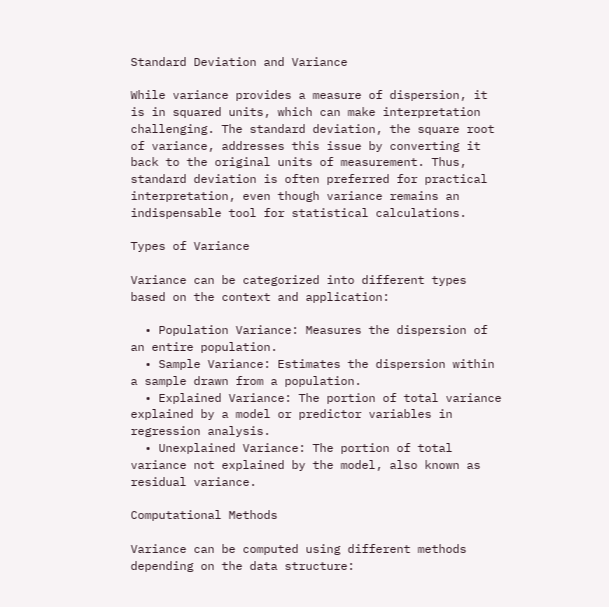Standard Deviation and Variance

While variance provides a measure of dispersion, it is in squared units, which can make interpretation challenging. The standard deviation, the square root of variance, addresses this issue by converting it back to the original units of measurement. Thus, standard deviation is often preferred for practical interpretation, even though variance remains an indispensable tool for statistical calculations.

Types of Variance

Variance can be categorized into different types based on the context and application:

  • Population Variance: Measures the dispersion of an entire population.
  • Sample Variance: Estimates the dispersion within a sample drawn from a population.
  • Explained Variance: The portion of total variance explained by a model or predictor variables in regression analysis.
  • Unexplained Variance: The portion of total variance not explained by the model, also known as residual variance.

Computational Methods

Variance can be computed using different methods depending on the data structure: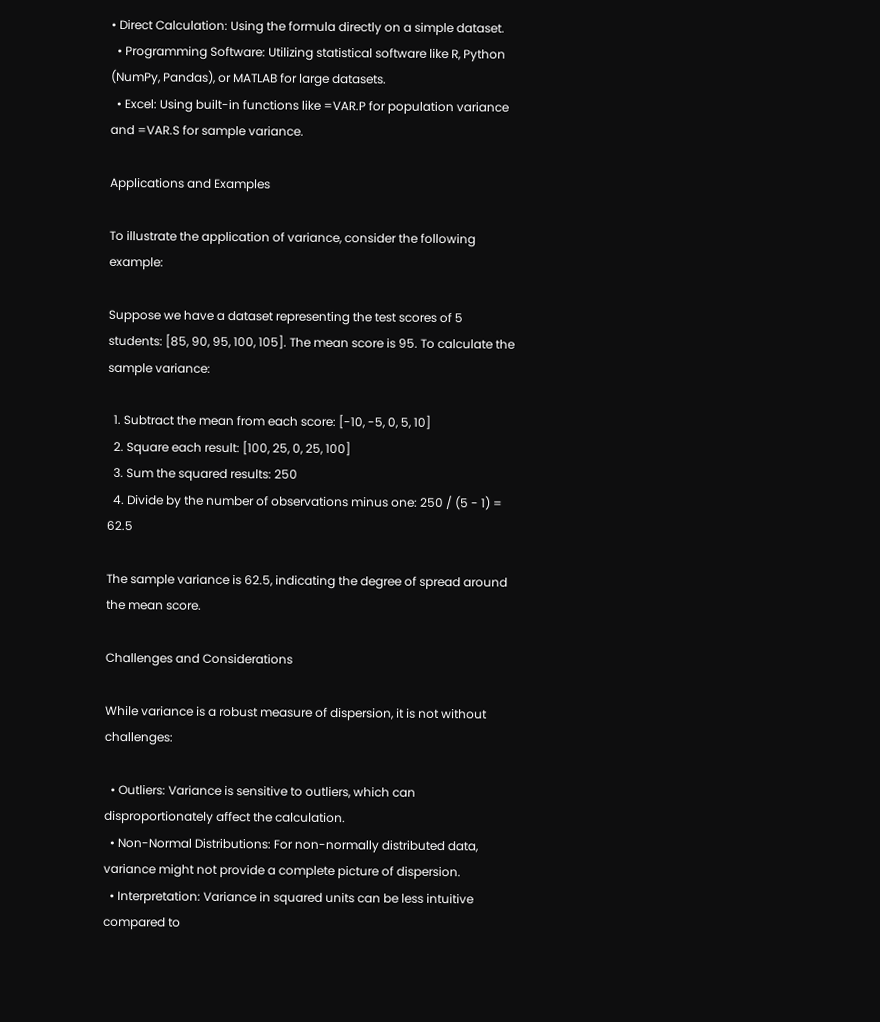• Direct Calculation: Using the formula directly on a simple dataset.
  • Programming Software: Utilizing statistical software like R, Python (NumPy, Pandas), or MATLAB for large datasets.
  • Excel: Using built-in functions like =VAR.P for population variance and =VAR.S for sample variance.

Applications and Examples

To illustrate the application of variance, consider the following example:

Suppose we have a dataset representing the test scores of 5 students: [85, 90, 95, 100, 105]. The mean score is 95. To calculate the sample variance:

  1. Subtract the mean from each score: [-10, -5, 0, 5, 10]
  2. Square each result: [100, 25, 0, 25, 100]
  3. Sum the squared results: 250
  4. Divide by the number of observations minus one: 250 / (5 - 1) = 62.5

The sample variance is 62.5, indicating the degree of spread around the mean score.

Challenges and Considerations

While variance is a robust measure of dispersion, it is not without challenges:

  • Outliers: Variance is sensitive to outliers, which can disproportionately affect the calculation.
  • Non-Normal Distributions: For non-normally distributed data, variance might not provide a complete picture of dispersion.
  • Interpretation: Variance in squared units can be less intuitive compared to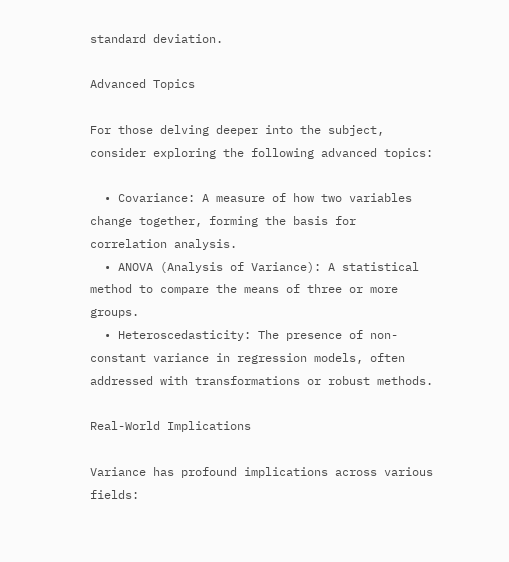standard deviation.

Advanced Topics

For those delving deeper into the subject, consider exploring the following advanced topics:

  • Covariance: A measure of how two variables change together, forming the basis for correlation analysis.
  • ANOVA (Analysis of Variance): A statistical method to compare the means of three or more groups.
  • Heteroscedasticity: The presence of non-constant variance in regression models, often addressed with transformations or robust methods.

Real-World Implications

Variance has profound implications across various fields: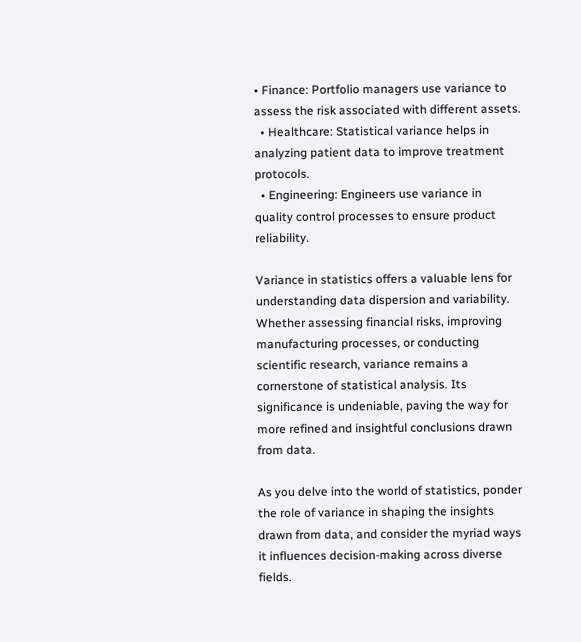• Finance: Portfolio managers use variance to assess the risk associated with different assets.
  • Healthcare: Statistical variance helps in analyzing patient data to improve treatment protocols.
  • Engineering: Engineers use variance in quality control processes to ensure product reliability.

Variance in statistics offers a valuable lens for understanding data dispersion and variability. Whether assessing financial risks, improving manufacturing processes, or conducting scientific research, variance remains a cornerstone of statistical analysis. Its significance is undeniable, paving the way for more refined and insightful conclusions drawn from data.

As you delve into the world of statistics, ponder the role of variance in shaping the insights drawn from data, and consider the myriad ways it influences decision-making across diverse fields.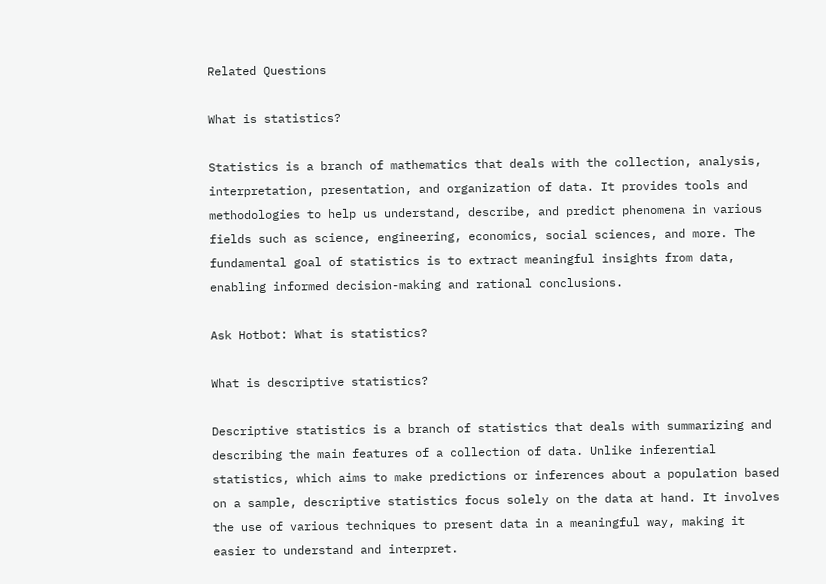Related Questions

What is statistics?

Statistics is a branch of mathematics that deals with the collection, analysis, interpretation, presentation, and organization of data. It provides tools and methodologies to help us understand, describe, and predict phenomena in various fields such as science, engineering, economics, social sciences, and more. The fundamental goal of statistics is to extract meaningful insights from data, enabling informed decision-making and rational conclusions.

Ask Hotbot: What is statistics?

What is descriptive statistics?

Descriptive statistics is a branch of statistics that deals with summarizing and describing the main features of a collection of data. Unlike inferential statistics, which aims to make predictions or inferences about a population based on a sample, descriptive statistics focus solely on the data at hand. It involves the use of various techniques to present data in a meaningful way, making it easier to understand and interpret.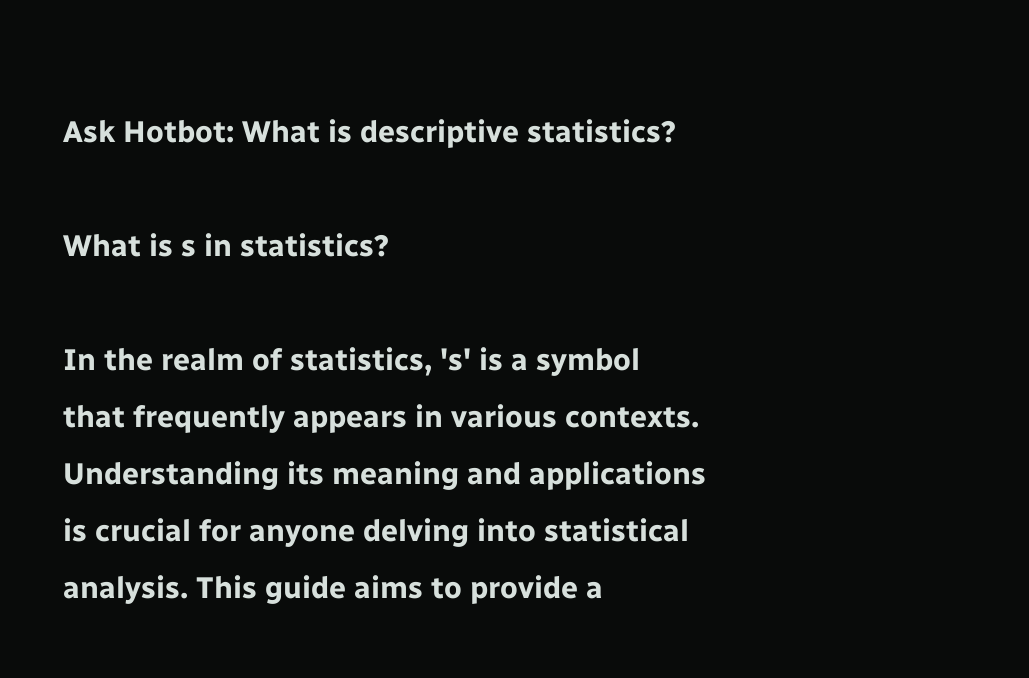Ask Hotbot: What is descriptive statistics?

What is s in statistics?

In the realm of statistics, 's' is a symbol that frequently appears in various contexts. Understanding its meaning and applications is crucial for anyone delving into statistical analysis. This guide aims to provide a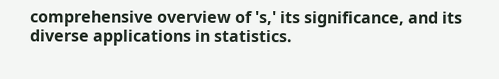comprehensive overview of 's,' its significance, and its diverse applications in statistics.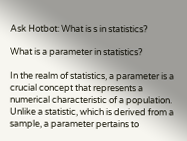Ask Hotbot: What is s in statistics?

What is a parameter in statistics?

In the realm of statistics, a parameter is a crucial concept that represents a numerical characteristic of a population. Unlike a statistic, which is derived from a sample, a parameter pertains to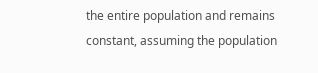the entire population and remains constant, assuming the population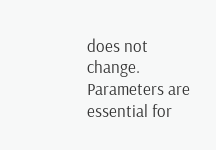does not change. Parameters are essential for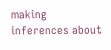making inferences about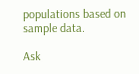populations based on sample data.

Ask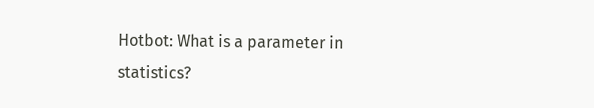Hotbot: What is a parameter in statistics?